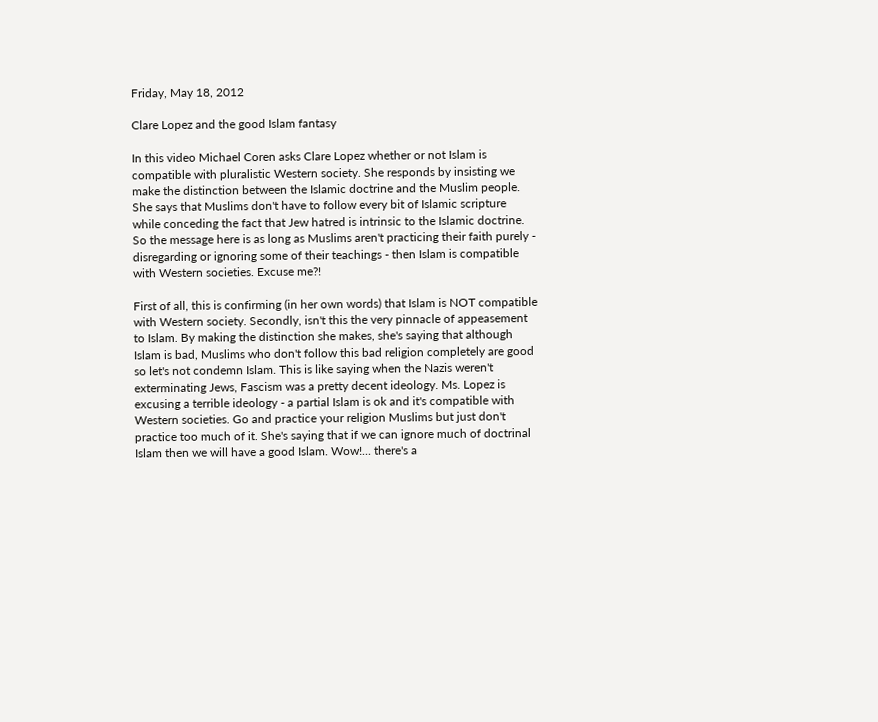Friday, May 18, 2012

Clare Lopez and the good Islam fantasy

In this video Michael Coren asks Clare Lopez whether or not Islam is compatible with pluralistic Western society. She responds by insisting we make the distinction between the Islamic doctrine and the Muslim people. She says that Muslims don't have to follow every bit of Islamic scripture while conceding the fact that Jew hatred is intrinsic to the Islamic doctrine.  So the message here is as long as Muslims aren't practicing their faith purely - disregarding or ignoring some of their teachings - then Islam is compatible with Western societies. Excuse me?!

First of all, this is confirming (in her own words) that Islam is NOT compatible with Western society. Secondly, isn't this the very pinnacle of appeasement to Islam. By making the distinction she makes, she's saying that although Islam is bad, Muslims who don't follow this bad religion completely are good so let's not condemn Islam. This is like saying when the Nazis weren't exterminating Jews, Fascism was a pretty decent ideology. Ms. Lopez is excusing a terrible ideology - a partial Islam is ok and it's compatible with Western societies. Go and practice your religion Muslims but just don't practice too much of it. She's saying that if we can ignore much of doctrinal Islam then we will have a good Islam. Wow!... there's a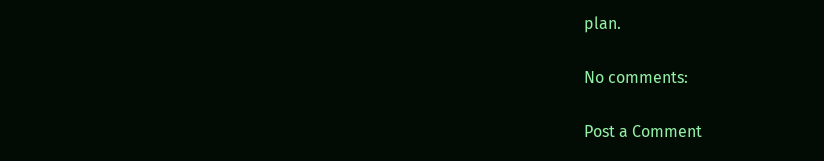plan.

No comments:

Post a Comment